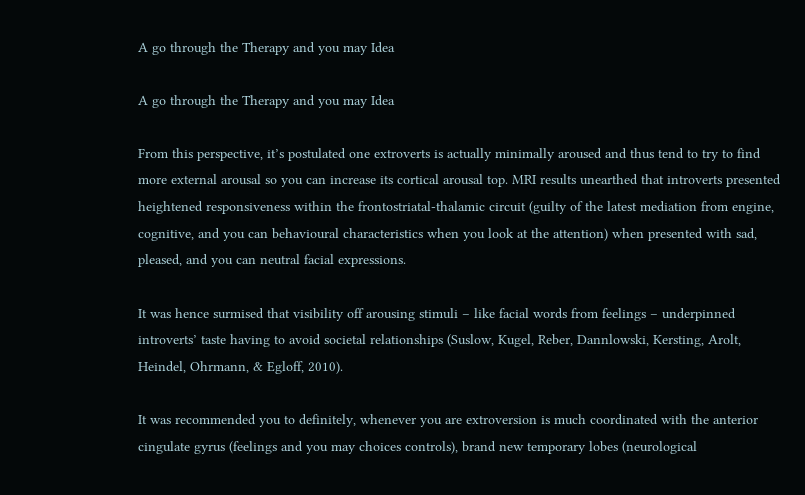A go through the Therapy and you may Idea

A go through the Therapy and you may Idea

From this perspective, it’s postulated one extroverts is actually minimally aroused and thus tend to try to find more external arousal so you can increase its cortical arousal top. MRI results unearthed that introverts presented heightened responsiveness within the frontostriatal-thalamic circuit (guilty of the latest mediation from engine, cognitive, and you can behavioural characteristics when you look at the attention) when presented with sad, pleased, and you can neutral facial expressions.

It was hence surmised that visibility off arousing stimuli – like facial words from feelings – underpinned introverts’ taste having to avoid societal relationships (Suslow, Kugel, Reber, Dannlowski, Kersting, Arolt, Heindel, Ohrmann, & Egloff, 2010).

It was recommended you to definitely, whenever you are extroversion is much coordinated with the anterior cingulate gyrus (feelings and you may choices controls), brand new temporary lobes (neurological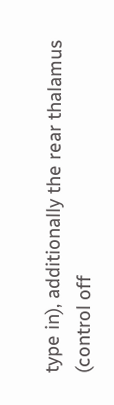type in), additionally the rear thalamus (control off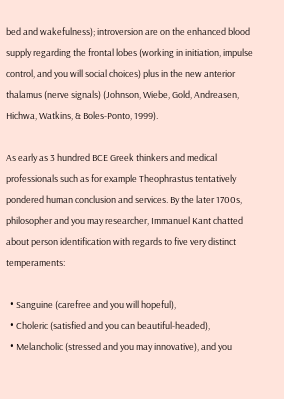bed and wakefulness); introversion are on the enhanced blood supply regarding the frontal lobes (working in initiation, impulse control, and you will social choices) plus in the new anterior thalamus (nerve signals) (Johnson, Wiebe, Gold, Andreasen, Hichwa, Watkins, & Boles-Ponto, 1999).

As early as 3 hundred BCE Greek thinkers and medical professionals such as for example Theophrastus tentatively pondered human conclusion and services. By the later 1700s, philosopher and you may researcher, Immanuel Kant chatted about person identification with regards to five very distinct temperaments:

  • Sanguine (carefree and you will hopeful),
  • Choleric (satisfied and you can beautiful-headed),
  • Melancholic (stressed and you may innovative), and you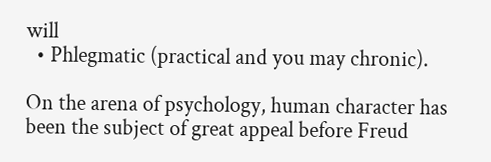will
  • Phlegmatic (practical and you may chronic).

On the arena of psychology, human character has been the subject of great appeal before Freud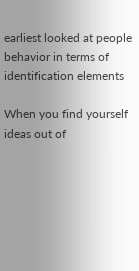earliest looked at people behavior in terms of identification elements

When you find yourself ideas out of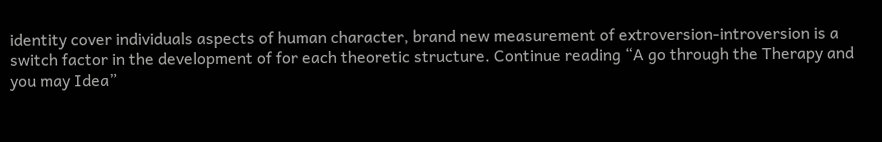identity cover individuals aspects of human character, brand new measurement of extroversion-introversion is a switch factor in the development of for each theoretic structure. Continue reading “A go through the Therapy and you may Idea”